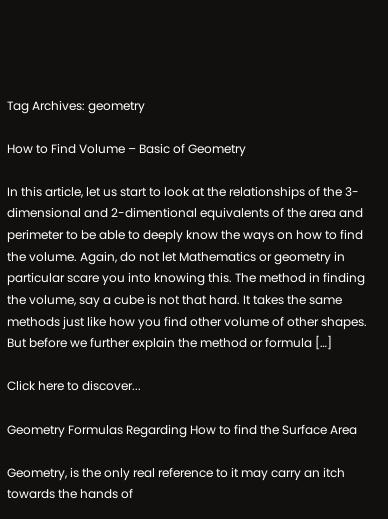Tag Archives: geometry

How to Find Volume – Basic of Geometry

In this article, let us start to look at the relationships of the 3-dimensional and 2-dimentional equivalents of the area and perimeter to be able to deeply know the ways on how to find the volume. Again, do not let Mathematics or geometry in particular scare you into knowing this. The method in finding the volume, say a cube is not that hard. It takes the same methods just like how you find other volume of other shapes. But before we further explain the method or formula […]

Click here to discover...

Geometry Formulas Regarding How to find the Surface Area

Geometry, is the only real reference to it may carry an itch towards the hands of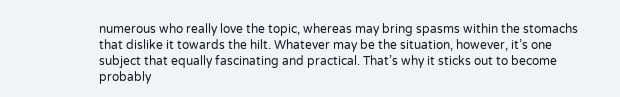numerous who really love the topic, whereas may bring spasms within the stomachs that dislike it towards the hilt. Whatever may be the situation, however, it’s one subject that equally fascinating and practical. That’s why it sticks out to become probably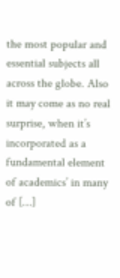the most popular and essential subjects all across the globe. Also it may come as no real surprise, when it’s incorporated as a fundamental element of academics’ in many of […]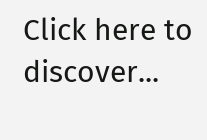Click here to discover...